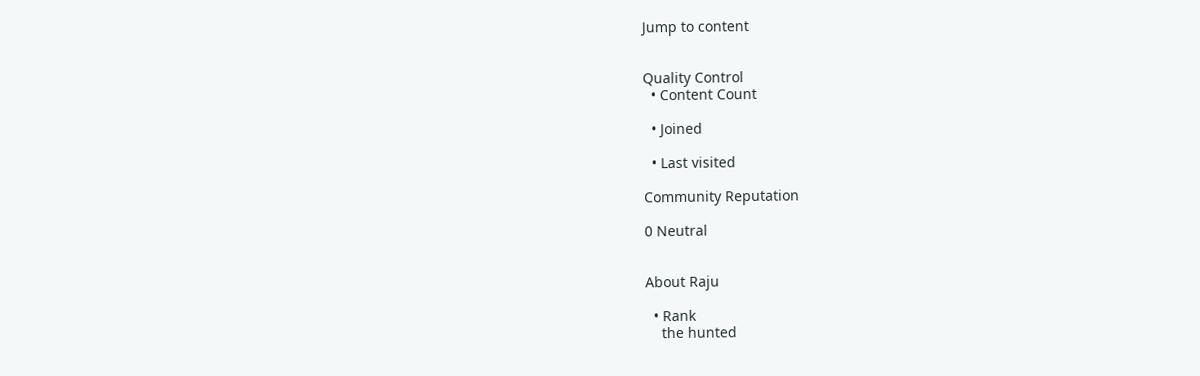Jump to content


Quality Control
  • Content Count

  • Joined

  • Last visited

Community Reputation

0 Neutral


About Raju

  • Rank
    the hunted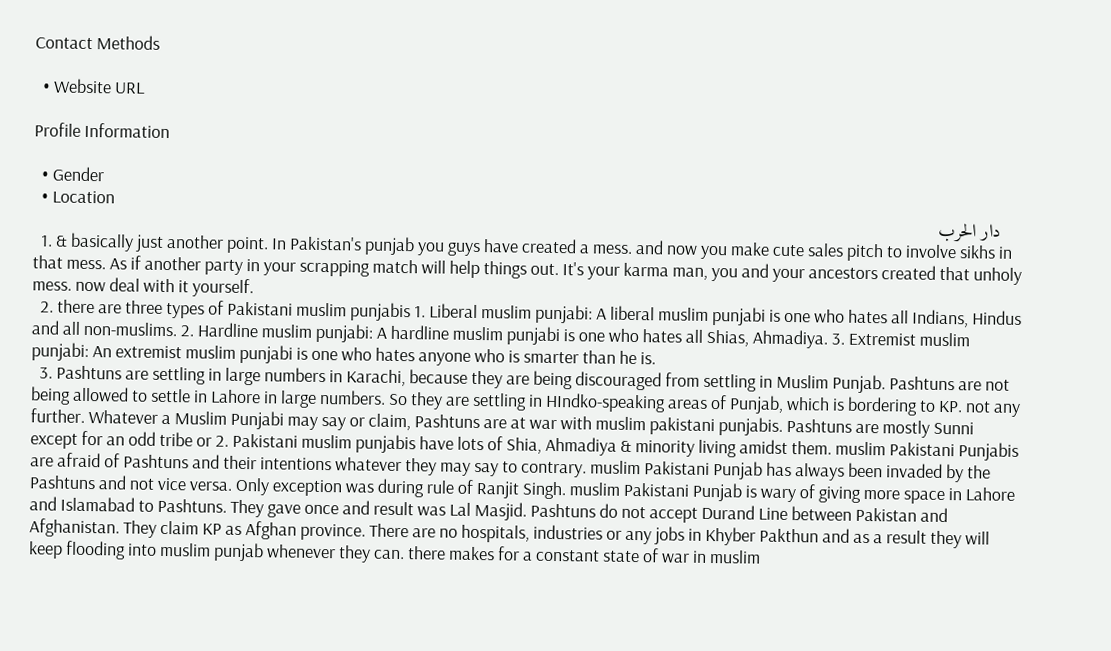Contact Methods

  • Website URL

Profile Information

  • Gender
  • Location
    دار الحرب
  1. & basically just another point. In Pakistan's punjab you guys have created a mess. and now you make cute sales pitch to involve sikhs in that mess. As if another party in your scrapping match will help things out. It's your karma man, you and your ancestors created that unholy mess. now deal with it yourself.
  2. there are three types of Pakistani muslim punjabis 1. Liberal muslim punjabi: A liberal muslim punjabi is one who hates all Indians, Hindus and all non-muslims. 2. Hardline muslim punjabi: A hardline muslim punjabi is one who hates all Shias, Ahmadiya. 3. Extremist muslim punjabi: An extremist muslim punjabi is one who hates anyone who is smarter than he is.
  3. Pashtuns are settling in large numbers in Karachi, because they are being discouraged from settling in Muslim Punjab. Pashtuns are not being allowed to settle in Lahore in large numbers. So they are settling in HIndko-speaking areas of Punjab, which is bordering to KP. not any further. Whatever a Muslim Punjabi may say or claim, Pashtuns are at war with muslim pakistani punjabis. Pashtuns are mostly Sunni except for an odd tribe or 2. Pakistani muslim punjabis have lots of Shia, Ahmadiya & minority living amidst them. muslim Pakistani Punjabis are afraid of Pashtuns and their intentions whatever they may say to contrary. muslim Pakistani Punjab has always been invaded by the Pashtuns and not vice versa. Only exception was during rule of Ranjit Singh. muslim Pakistani Punjab is wary of giving more space in Lahore and Islamabad to Pashtuns. They gave once and result was Lal Masjid. Pashtuns do not accept Durand Line between Pakistan and Afghanistan. They claim KP as Afghan province. There are no hospitals, industries or any jobs in Khyber Pakthun and as a result they will keep flooding into muslim punjab whenever they can. there makes for a constant state of war in muslim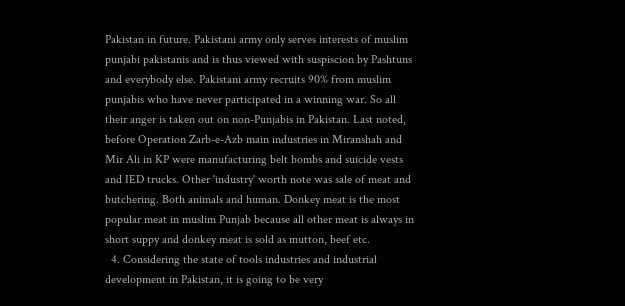Pakistan in future. Pakistani army only serves interests of muslim punjabi pakistanis and is thus viewed with suspiscion by Pashtuns and everybody else. Pakistani army recruits 90% from muslim punjabis who have never participated in a winning war. So all their anger is taken out on non-Punjabis in Pakistan. Last noted, before Operation Zarb-e-Azb main industries in Miranshah and Mir Ali in KP were manufacturing belt bombs and suicide vests and IED trucks. Other 'industry' worth note was sale of meat and butchering. Both animals and human. Donkey meat is the most popular meat in muslim Punjab because all other meat is always in short suppy and donkey meat is sold as mutton, beef etc.
  4. Considering the state of tools industries and industrial development in Pakistan, it is going to be very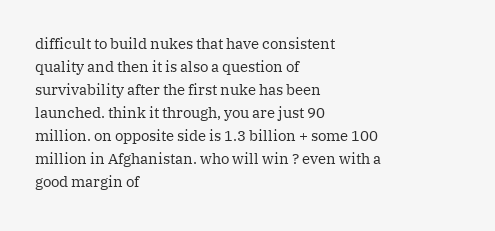difficult to build nukes that have consistent quality and then it is also a question of survivability after the first nuke has been launched. think it through, you are just 90 million. on opposite side is 1.3 billion + some 100 million in Afghanistan. who will win ? even with a good margin of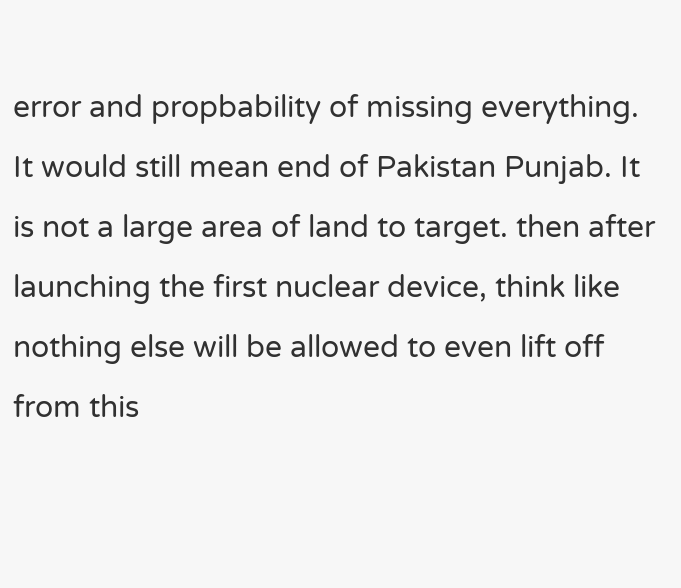error and propbability of missing everything. It would still mean end of Pakistan Punjab. It is not a large area of land to target. then after launching the first nuclear device, think like nothing else will be allowed to even lift off from this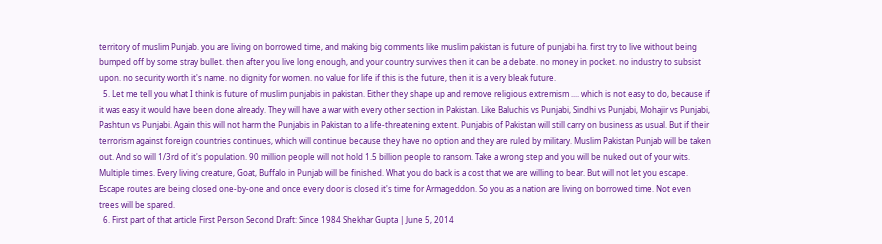territory of muslim Punjab. you are living on borrowed time, and making big comments like muslim pakistan is future of punjabi ha. first try to live without being bumped off by some stray bullet. then after you live long enough, and your country survives then it can be a debate. no money in pocket. no industry to subsist upon. no security worth it's name. no dignity for women. no value for life if this is the future, then it is a very bleak future.
  5. Let me tell you what I think is future of muslim punjabis in pakistan. Either they shape up and remove religious extremism .... which is not easy to do, because if it was easy it would have been done already. They will have a war with every other section in Pakistan. Like Baluchis vs Punjabi, Sindhi vs Punjabi, Mohajir vs Punjabi, Pashtun vs Punjabi. Again this will not harm the Punjabis in Pakistan to a life-threatening extent. Punjabis of Pakistan will still carry on business as usual. But if their terrorism against foreign countries continues, which will continue because they have no option and they are ruled by military. Muslim Pakistan Punjab will be taken out. And so will 1/3rd of it's population. 90 million people will not hold 1.5 billion people to ransom. Take a wrong step and you will be nuked out of your wits. Multiple times. Every living creature, Goat, Buffalo in Punjab will be finished. What you do back is a cost that we are willing to bear. But will not let you escape. Escape routes are being closed one-by-one and once every door is closed it's time for Armageddon. So you as a nation are living on borrowed time. Not even trees will be spared.
  6. First part of that article First Person Second Draft: Since 1984 Shekhar Gupta | June 5, 2014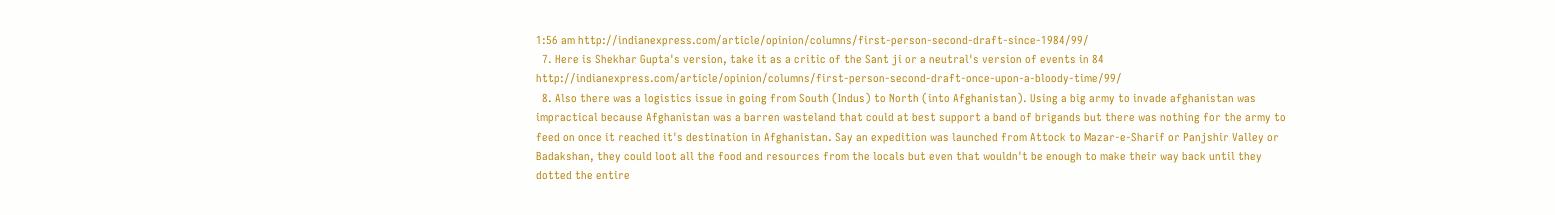1:56 am http://indianexpress.com/article/opinion/columns/first-person-second-draft-since-1984/99/
  7. Here is Shekhar Gupta's version, take it as a critic of the Sant ji or a neutral's version of events in 84 http://indianexpress.com/article/opinion/columns/first-person-second-draft-once-upon-a-bloody-time/99/
  8. Also there was a logistics issue in going from South (Indus) to North (into Afghanistan). Using a big army to invade afghanistan was impractical because Afghanistan was a barren wasteland that could at best support a band of brigands but there was nothing for the army to feed on once it reached it's destination in Afghanistan. Say an expedition was launched from Attock to Mazar-e-Sharif or Panjshir Valley or Badakshan, they could loot all the food and resources from the locals but even that wouldn't be enough to make their way back until they dotted the entire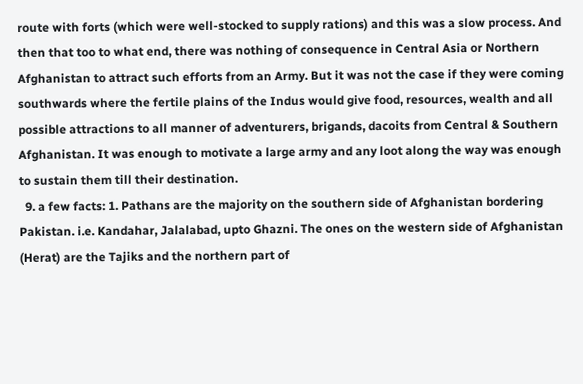route with forts (which were well-stocked to supply rations) and this was a slow process. And then that too to what end, there was nothing of consequence in Central Asia or Northern Afghanistan to attract such efforts from an Army. But it was not the case if they were coming southwards where the fertile plains of the Indus would give food, resources, wealth and all possible attractions to all manner of adventurers, brigands, dacoits from Central & Southern Afghanistan. It was enough to motivate a large army and any loot along the way was enough to sustain them till their destination.
  9. a few facts: 1. Pathans are the majority on the southern side of Afghanistan bordering Pakistan. i.e. Kandahar, Jalalabad, upto Ghazni. The ones on the western side of Afghanistan (Herat) are the Tajiks and the northern part of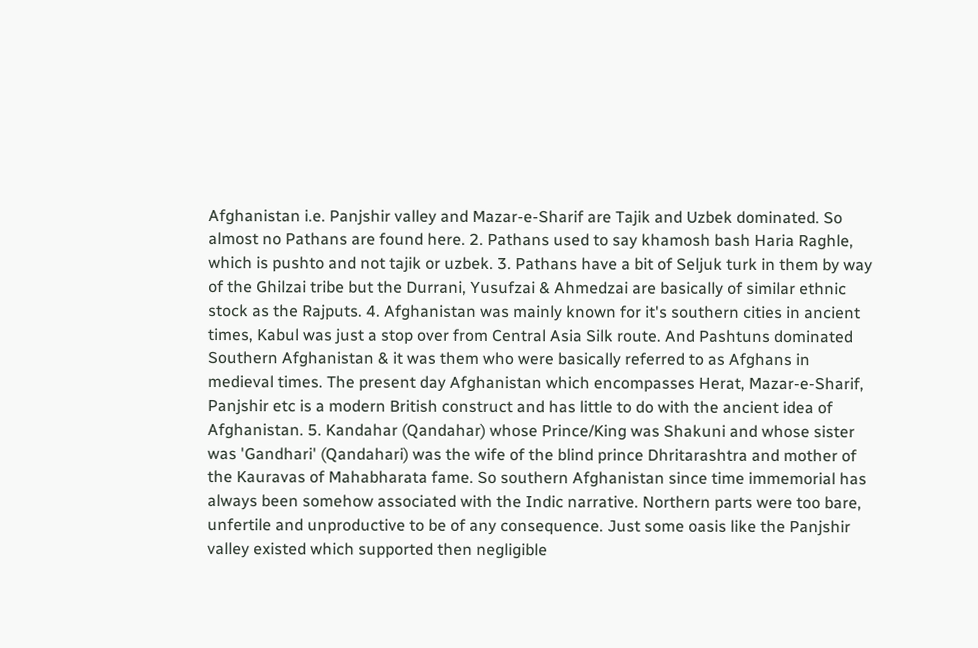Afghanistan i.e. Panjshir valley and Mazar-e-Sharif are Tajik and Uzbek dominated. So almost no Pathans are found here. 2. Pathans used to say khamosh bash Haria Raghle, which is pushto and not tajik or uzbek. 3. Pathans have a bit of Seljuk turk in them by way of the Ghilzai tribe but the Durrani, Yusufzai & Ahmedzai are basically of similar ethnic stock as the Rajputs. 4. Afghanistan was mainly known for it's southern cities in ancient times, Kabul was just a stop over from Central Asia Silk route. And Pashtuns dominated Southern Afghanistan & it was them who were basically referred to as Afghans in medieval times. The present day Afghanistan which encompasses Herat, Mazar-e-Sharif, Panjshir etc is a modern British construct and has little to do with the ancient idea of Afghanistan. 5. Kandahar (Qandahar) whose Prince/King was Shakuni and whose sister was 'Gandhari' (Qandahari) was the wife of the blind prince Dhritarashtra and mother of the Kauravas of Mahabharata fame. So southern Afghanistan since time immemorial has always been somehow associated with the Indic narrative. Northern parts were too bare, unfertile and unproductive to be of any consequence. Just some oasis like the Panjshir valley existed which supported then negligible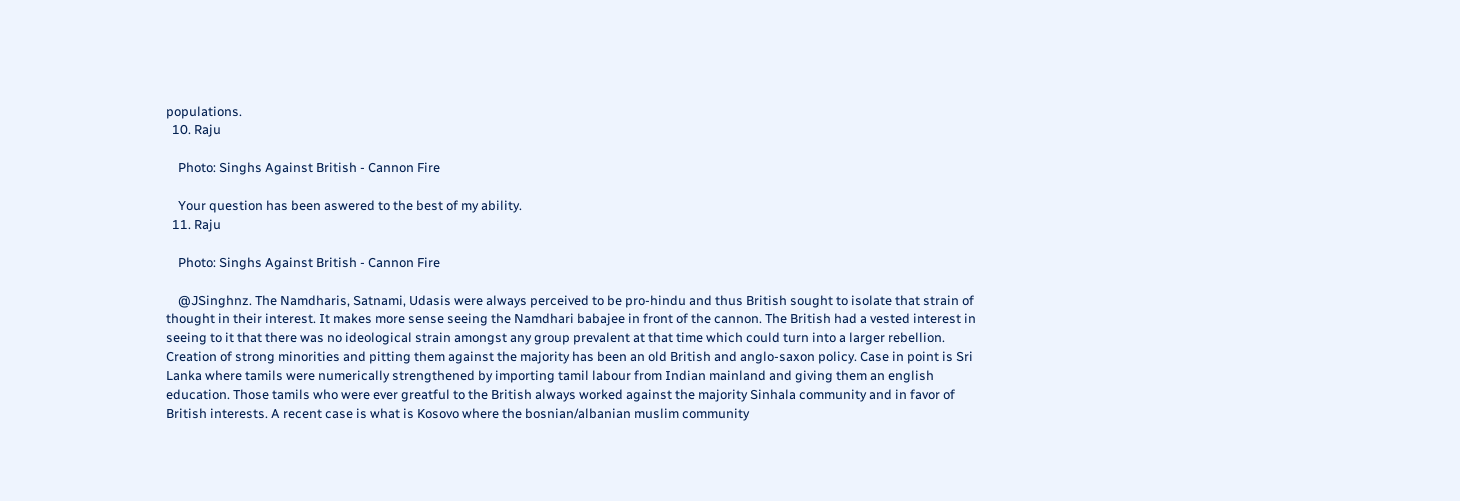populations.
  10. Raju

    Photo: Singhs Against British - Cannon Fire

    Your question has been aswered to the best of my ability.
  11. Raju

    Photo: Singhs Against British - Cannon Fire

    @JSinghnz. The Namdharis, Satnami, Udasis were always perceived to be pro-hindu and thus British sought to isolate that strain of thought in their interest. It makes more sense seeing the Namdhari babajee in front of the cannon. The British had a vested interest in seeing to it that there was no ideological strain amongst any group prevalent at that time which could turn into a larger rebellion. Creation of strong minorities and pitting them against the majority has been an old British and anglo-saxon policy. Case in point is Sri Lanka where tamils were numerically strengthened by importing tamil labour from Indian mainland and giving them an english education. Those tamils who were ever greatful to the British always worked against the majority Sinhala community and in favor of British interests. A recent case is what is Kosovo where the bosnian/albanian muslim community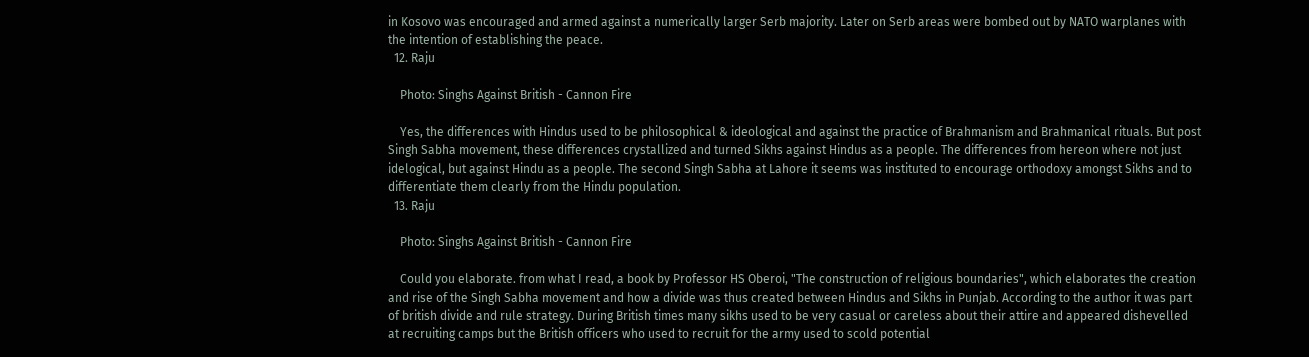in Kosovo was encouraged and armed against a numerically larger Serb majority. Later on Serb areas were bombed out by NATO warplanes with the intention of establishing the peace.
  12. Raju

    Photo: Singhs Against British - Cannon Fire

    Yes, the differences with Hindus used to be philosophical & ideological and against the practice of Brahmanism and Brahmanical rituals. But post Singh Sabha movement, these differences crystallized and turned Sikhs against Hindus as a people. The differences from hereon where not just idelogical, but against Hindu as a people. The second Singh Sabha at Lahore it seems was instituted to encourage orthodoxy amongst Sikhs and to differentiate them clearly from the Hindu population.
  13. Raju

    Photo: Singhs Against British - Cannon Fire

    Could you elaborate. from what I read, a book by Professor HS Oberoi, "The construction of religious boundaries", which elaborates the creation and rise of the Singh Sabha movement and how a divide was thus created between Hindus and Sikhs in Punjab. According to the author it was part of british divide and rule strategy. During British times many sikhs used to be very casual or careless about their attire and appeared dishevelled at recruiting camps but the British officers who used to recruit for the army used to scold potential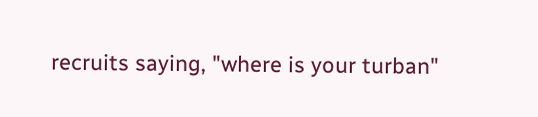recruits saying, "where is your turban"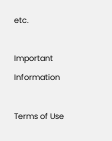etc.

Important Information

Terms of Use